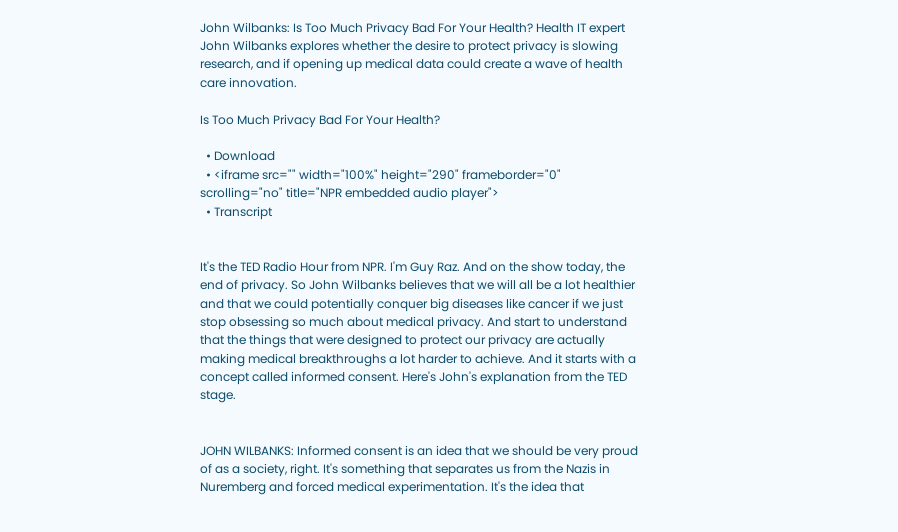John Wilbanks: Is Too Much Privacy Bad For Your Health? Health IT expert John Wilbanks explores whether the desire to protect privacy is slowing research, and if opening up medical data could create a wave of health care innovation.

Is Too Much Privacy Bad For Your Health?

  • Download
  • <iframe src="" width="100%" height="290" frameborder="0" scrolling="no" title="NPR embedded audio player">
  • Transcript


It's the TED Radio Hour from NPR. I'm Guy Raz. And on the show today, the end of privacy. So John Wilbanks believes that we will all be a lot healthier and that we could potentially conquer big diseases like cancer if we just stop obsessing so much about medical privacy. And start to understand that the things that were designed to protect our privacy are actually making medical breakthroughs a lot harder to achieve. And it starts with a concept called informed consent. Here's John's explanation from the TED stage.


JOHN WILBANKS: Informed consent is an idea that we should be very proud of as a society, right. It's something that separates us from the Nazis in Nuremberg and forced medical experimentation. It's the idea that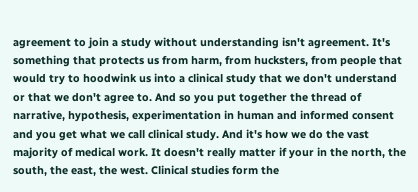agreement to join a study without understanding isn't agreement. It's something that protects us from harm, from hucksters, from people that would try to hoodwink us into a clinical study that we don't understand or that we don't agree to. And so you put together the thread of narrative, hypothesis, experimentation in human and informed consent and you get what we call clinical study. And it's how we do the vast majority of medical work. It doesn't really matter if your in the north, the south, the east, the west. Clinical studies form the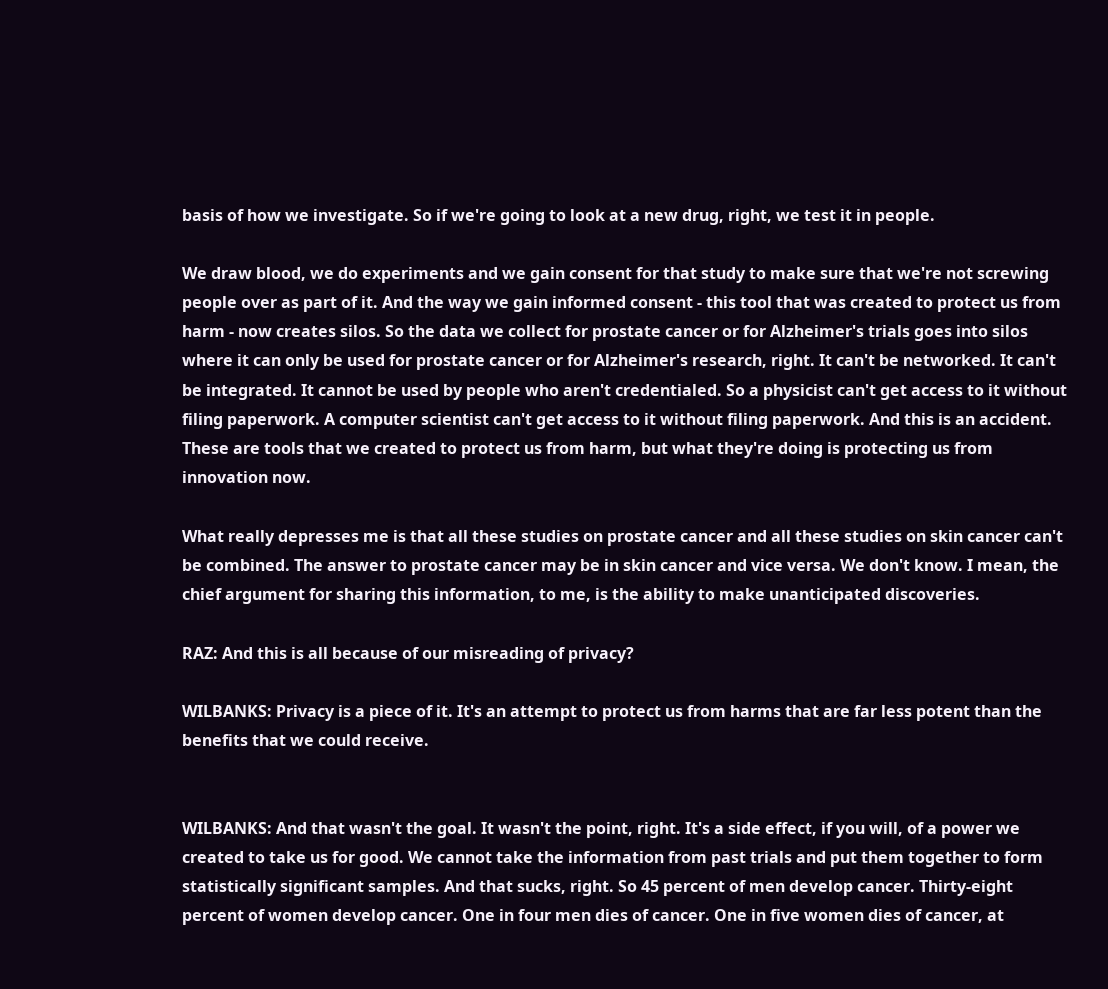basis of how we investigate. So if we're going to look at a new drug, right, we test it in people.

We draw blood, we do experiments and we gain consent for that study to make sure that we're not screwing people over as part of it. And the way we gain informed consent - this tool that was created to protect us from harm - now creates silos. So the data we collect for prostate cancer or for Alzheimer's trials goes into silos where it can only be used for prostate cancer or for Alzheimer's research, right. It can't be networked. It can't be integrated. It cannot be used by people who aren't credentialed. So a physicist can't get access to it without filing paperwork. A computer scientist can't get access to it without filing paperwork. And this is an accident. These are tools that we created to protect us from harm, but what they're doing is protecting us from innovation now.

What really depresses me is that all these studies on prostate cancer and all these studies on skin cancer can't be combined. The answer to prostate cancer may be in skin cancer and vice versa. We don't know. I mean, the chief argument for sharing this information, to me, is the ability to make unanticipated discoveries.

RAZ: And this is all because of our misreading of privacy?

WILBANKS: Privacy is a piece of it. It's an attempt to protect us from harms that are far less potent than the benefits that we could receive.


WILBANKS: And that wasn't the goal. It wasn't the point, right. It's a side effect, if you will, of a power we created to take us for good. We cannot take the information from past trials and put them together to form statistically significant samples. And that sucks, right. So 45 percent of men develop cancer. Thirty-eight percent of women develop cancer. One in four men dies of cancer. One in five women dies of cancer, at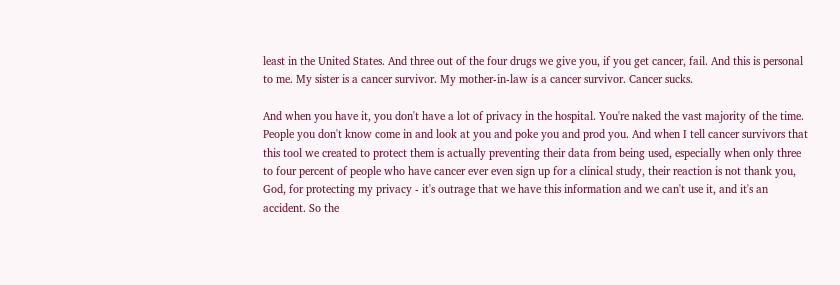least in the United States. And three out of the four drugs we give you, if you get cancer, fail. And this is personal to me. My sister is a cancer survivor. My mother-in-law is a cancer survivor. Cancer sucks.

And when you have it, you don't have a lot of privacy in the hospital. You're naked the vast majority of the time. People you don't know come in and look at you and poke you and prod you. And when I tell cancer survivors that this tool we created to protect them is actually preventing their data from being used, especially when only three to four percent of people who have cancer ever even sign up for a clinical study, their reaction is not thank you, God, for protecting my privacy - it's outrage that we have this information and we can't use it, and it's an accident. So the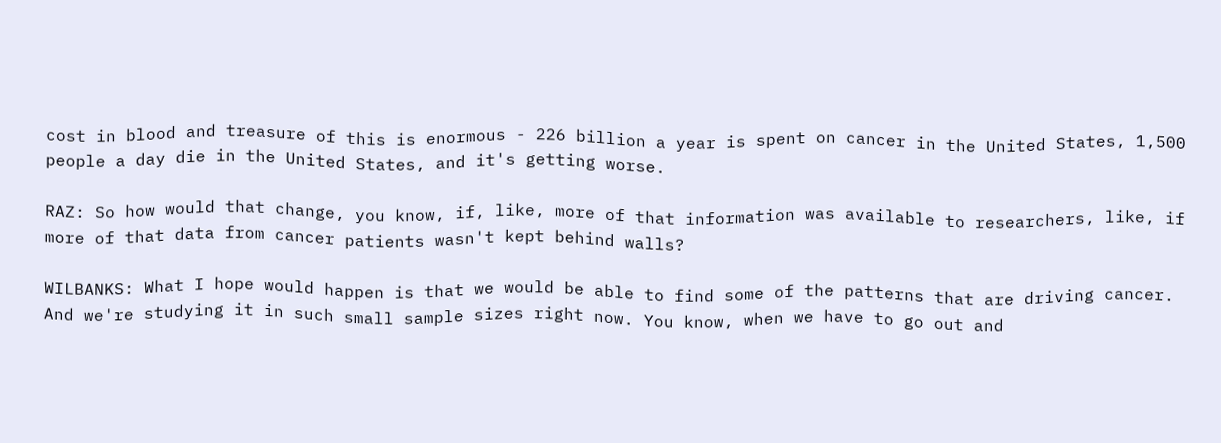cost in blood and treasure of this is enormous - 226 billion a year is spent on cancer in the United States, 1,500 people a day die in the United States, and it's getting worse.

RAZ: So how would that change, you know, if, like, more of that information was available to researchers, like, if more of that data from cancer patients wasn't kept behind walls?

WILBANKS: What I hope would happen is that we would be able to find some of the patterns that are driving cancer. And we're studying it in such small sample sizes right now. You know, when we have to go out and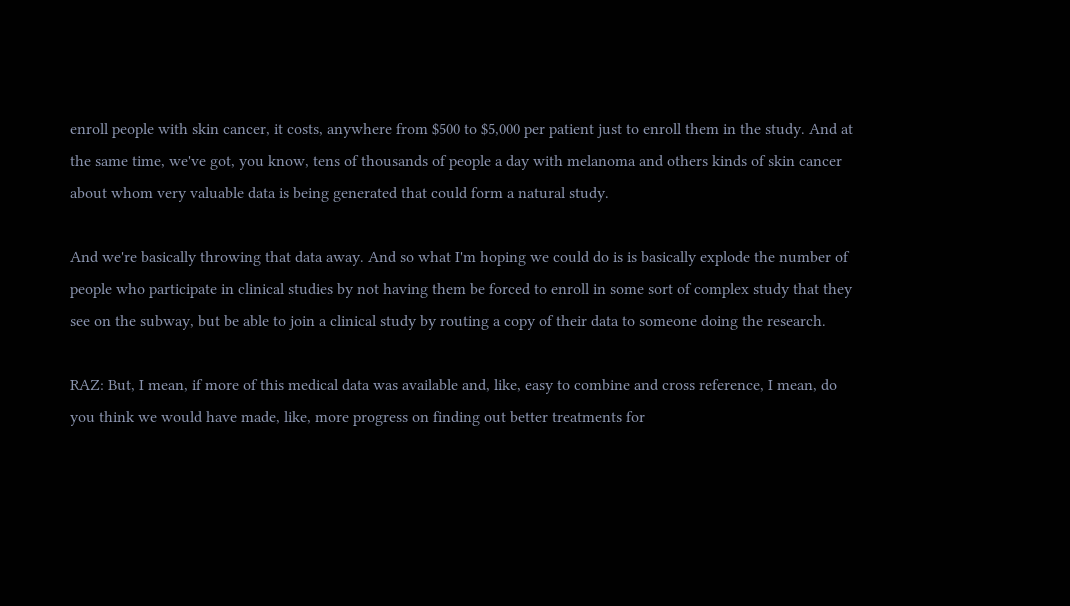enroll people with skin cancer, it costs, anywhere from $500 to $5,000 per patient just to enroll them in the study. And at the same time, we've got, you know, tens of thousands of people a day with melanoma and others kinds of skin cancer about whom very valuable data is being generated that could form a natural study.

And we're basically throwing that data away. And so what I'm hoping we could do is is basically explode the number of people who participate in clinical studies by not having them be forced to enroll in some sort of complex study that they see on the subway, but be able to join a clinical study by routing a copy of their data to someone doing the research.

RAZ: But, I mean, if more of this medical data was available and, like, easy to combine and cross reference, I mean, do you think we would have made, like, more progress on finding out better treatments for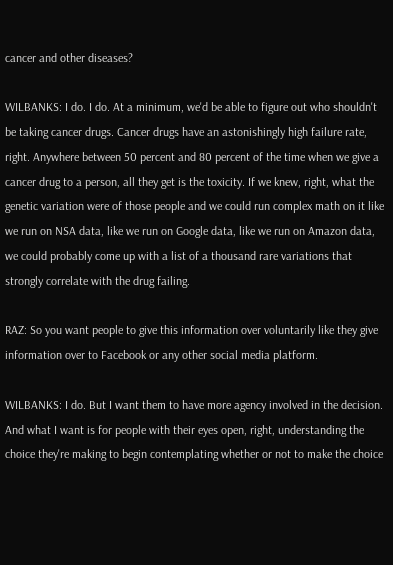cancer and other diseases?

WILBANKS: I do. I do. At a minimum, we'd be able to figure out who shouldn't be taking cancer drugs. Cancer drugs have an astonishingly high failure rate, right. Anywhere between 50 percent and 80 percent of the time when we give a cancer drug to a person, all they get is the toxicity. If we knew, right, what the genetic variation were of those people and we could run complex math on it like we run on NSA data, like we run on Google data, like we run on Amazon data, we could probably come up with a list of a thousand rare variations that strongly correlate with the drug failing.

RAZ: So you want people to give this information over voluntarily like they give information over to Facebook or any other social media platform.

WILBANKS: I do. But I want them to have more agency involved in the decision. And what I want is for people with their eyes open, right, understanding the choice they're making to begin contemplating whether or not to make the choice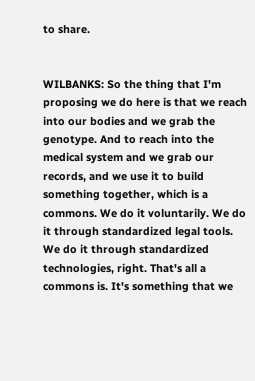to share.


WILBANKS: So the thing that I'm proposing we do here is that we reach into our bodies and we grab the genotype. And to reach into the medical system and we grab our records, and we use it to build something together, which is a commons. We do it voluntarily. We do it through standardized legal tools. We do it through standardized technologies, right. That's all a commons is. It's something that we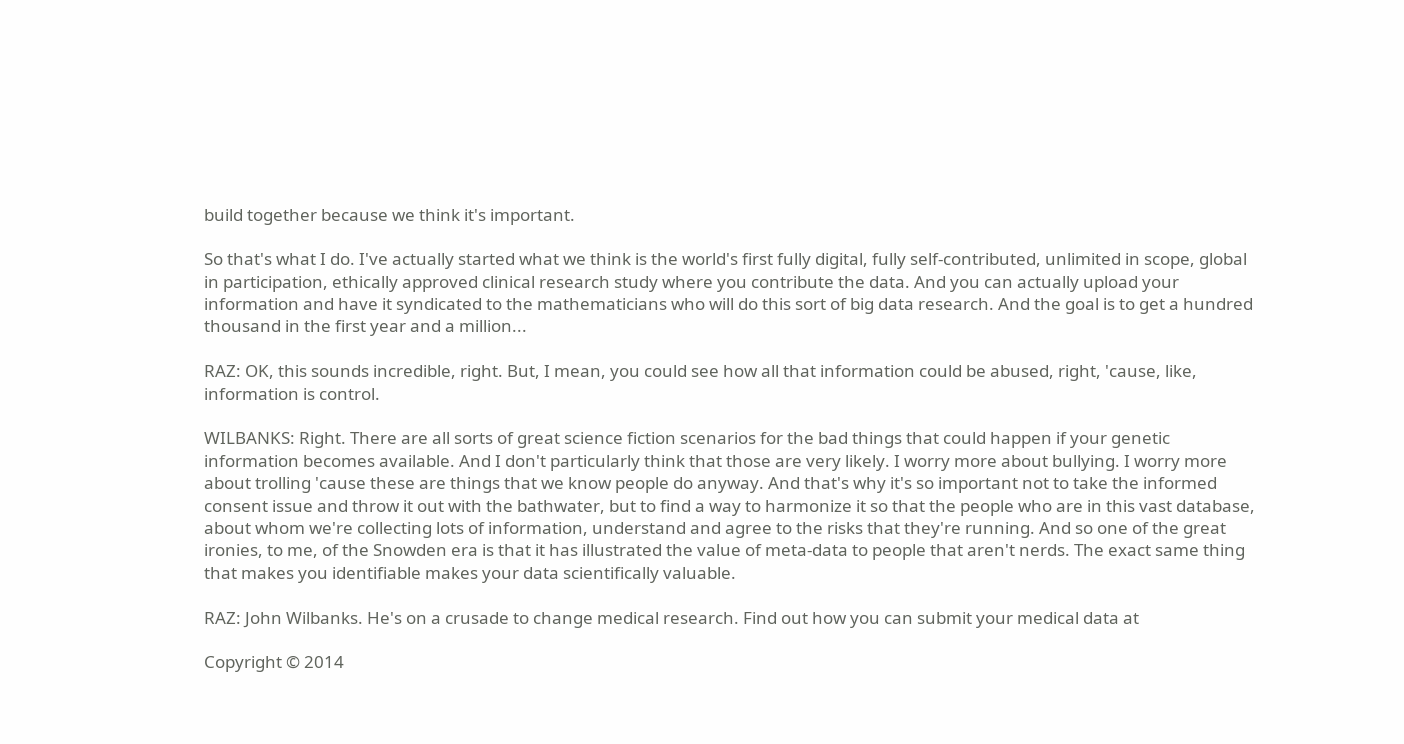build together because we think it's important.

So that's what I do. I've actually started what we think is the world's first fully digital, fully self-contributed, unlimited in scope, global in participation, ethically approved clinical research study where you contribute the data. And you can actually upload your information and have it syndicated to the mathematicians who will do this sort of big data research. And the goal is to get a hundred thousand in the first year and a million...

RAZ: OK, this sounds incredible, right. But, I mean, you could see how all that information could be abused, right, 'cause, like, information is control.

WILBANKS: Right. There are all sorts of great science fiction scenarios for the bad things that could happen if your genetic information becomes available. And I don't particularly think that those are very likely. I worry more about bullying. I worry more about trolling 'cause these are things that we know people do anyway. And that's why it's so important not to take the informed consent issue and throw it out with the bathwater, but to find a way to harmonize it so that the people who are in this vast database, about whom we're collecting lots of information, understand and agree to the risks that they're running. And so one of the great ironies, to me, of the Snowden era is that it has illustrated the value of meta-data to people that aren't nerds. The exact same thing that makes you identifiable makes your data scientifically valuable.

RAZ: John Wilbanks. He's on a crusade to change medical research. Find out how you can submit your medical data at

Copyright © 2014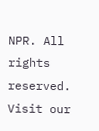NPR. All rights reserved. Visit our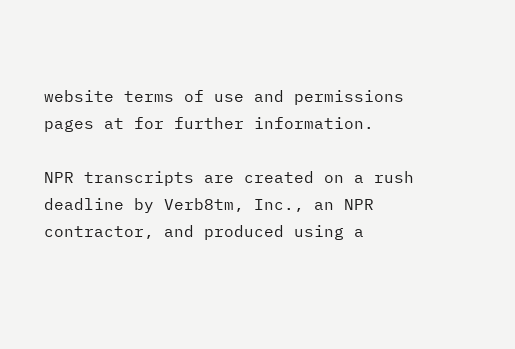website terms of use and permissions pages at for further information.

NPR transcripts are created on a rush deadline by Verb8tm, Inc., an NPR contractor, and produced using a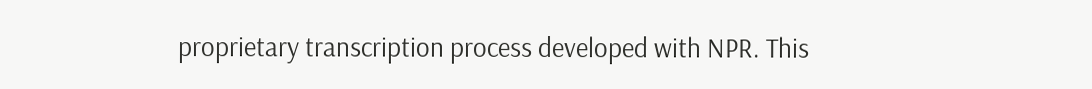proprietary transcription process developed with NPR. This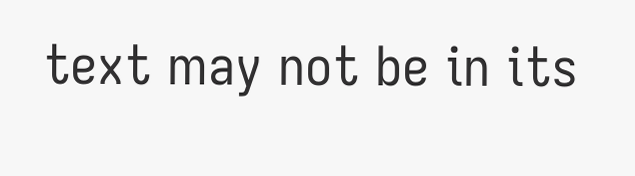text may not be in its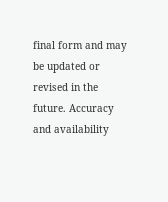final form and may be updated or revised in the future. Accuracy and availability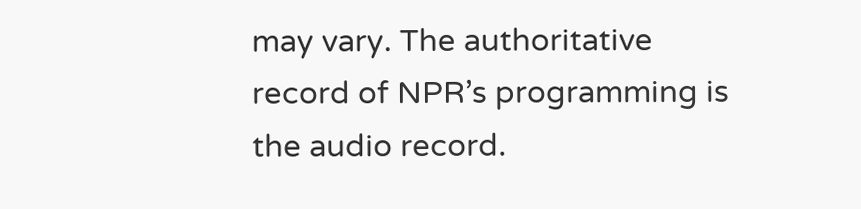may vary. The authoritative record of NPR’s programming is the audio record.